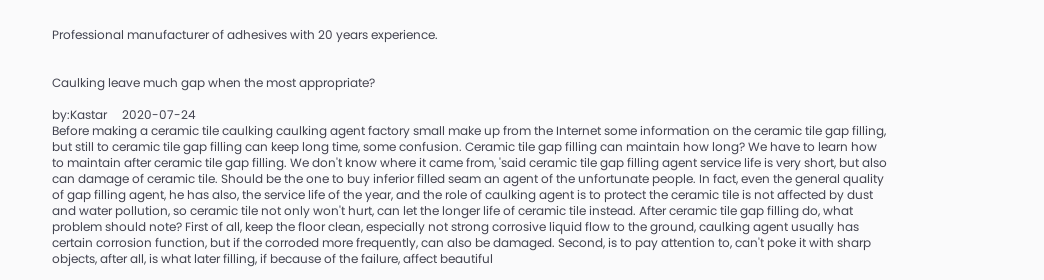Professional manufacturer of adhesives with 20 years experience.


Caulking leave much gap when the most appropriate?

by:Kastar     2020-07-24
Before making a ceramic tile caulking caulking agent factory small make up from the Internet some information on the ceramic tile gap filling, but still to ceramic tile gap filling can keep long time, some confusion. Ceramic tile gap filling can maintain how long? We have to learn how to maintain after ceramic tile gap filling. We don't know where it came from, 'said ceramic tile gap filling agent service life is very short, but also can damage of ceramic tile. Should be the one to buy inferior filled seam an agent of the unfortunate people. In fact, even the general quality of gap filling agent, he has also, the service life of the year, and the role of caulking agent is to protect the ceramic tile is not affected by dust and water pollution, so ceramic tile not only won't hurt, can let the longer life of ceramic tile instead. After ceramic tile gap filling do, what problem should note? First of all, keep the floor clean, especially not strong corrosive liquid flow to the ground, caulking agent usually has certain corrosion function, but if the corroded more frequently, can also be damaged. Second, is to pay attention to, can't poke it with sharp objects, after all, is what later filling, if because of the failure, affect beautiful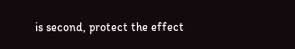is second, protect the effect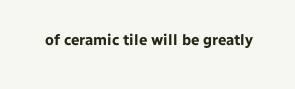of ceramic tile will be greatly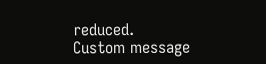reduced.
Custom message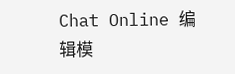Chat Online 编辑模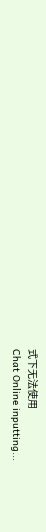式下无法使用
Chat Online inputting...